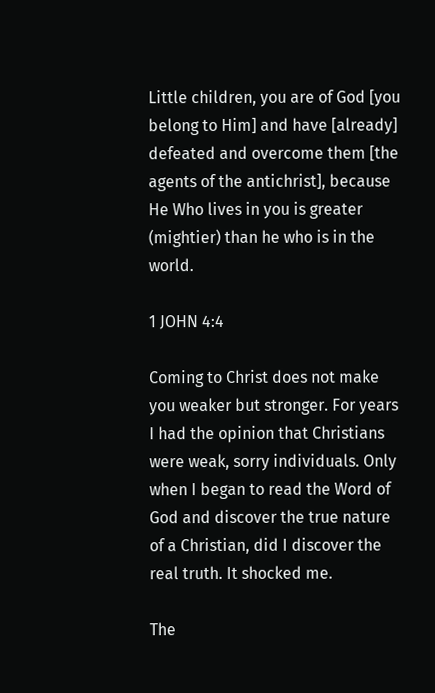Little children, you are of God [you belong to Him] and have [already] defeated and overcome them [the agents of the antichrist], because He Who lives in you is greater (mightier) than he who is in the world.

1 JOHN 4:4

Coming to Christ does not make you weaker but stronger. For years I had the opinion that Christians were weak, sorry individuals. Only when I began to read the Word of God and discover the true nature of a Christian, did I discover the real truth. It shocked me.

The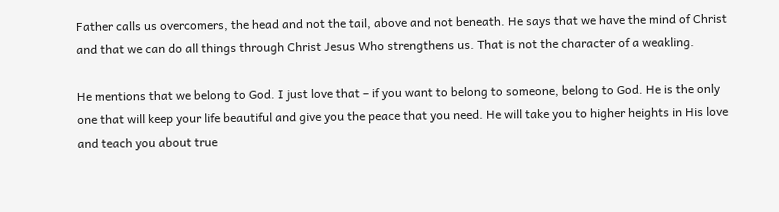Father calls us overcomers, the head and not the tail, above and not beneath. He says that we have the mind of Christ and that we can do all things through Christ Jesus Who strengthens us. That is not the character of a weakling.

He mentions that we belong to God. I just love that – if you want to belong to someone, belong to God. He is the only one that will keep your life beautiful and give you the peace that you need. He will take you to higher heights in His love and teach you about true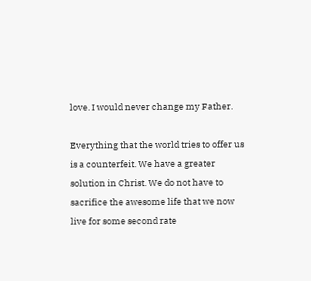love. I would never change my Father.

Everything that the world tries to offer us is a counterfeit. We have a greater solution in Christ. We do not have to sacrifice the awesome life that we now live for some second rate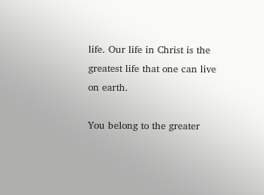life. Our life in Christ is the greatest life that one can live on earth.

You belong to the greater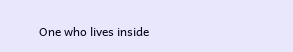One who lives inside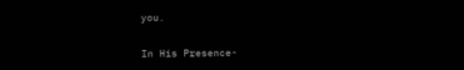you.

In His Presence-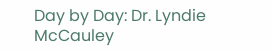Day by Day: Dr. Lyndie McCauley